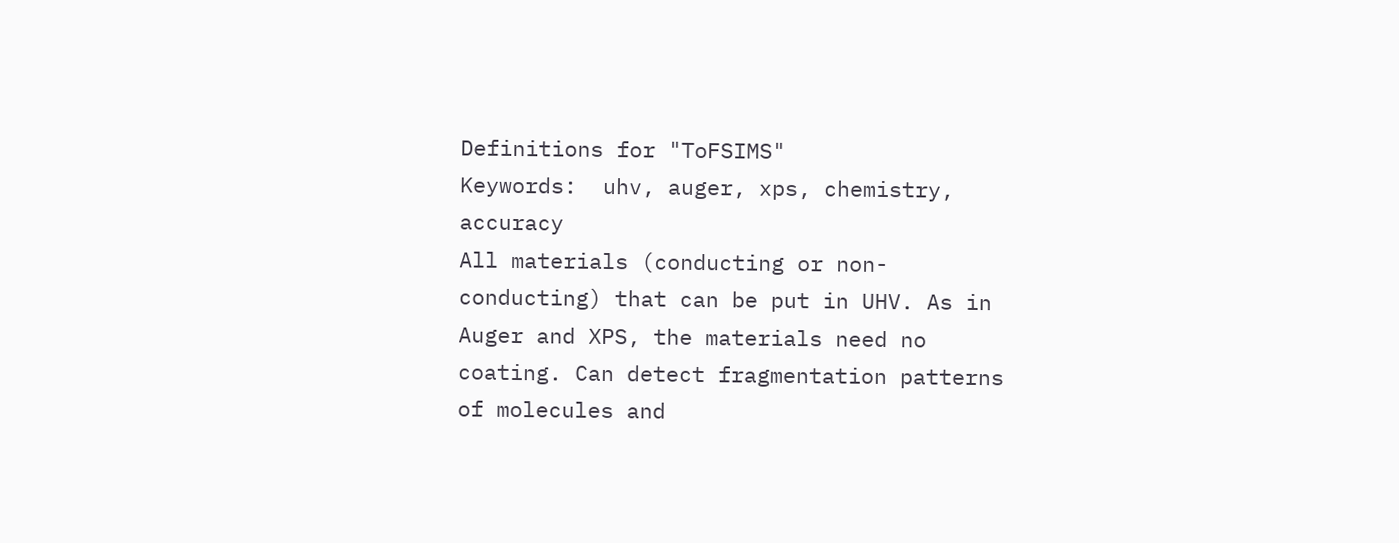Definitions for "ToFSIMS"
Keywords:  uhv, auger, xps, chemistry, accuracy
All materials (conducting or non-conducting) that can be put in UHV. As in Auger and XPS, the materials need no coating. Can detect fragmentation patterns of molecules and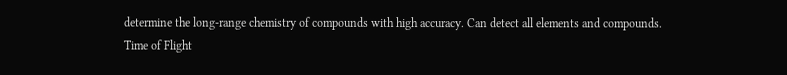determine the long-range chemistry of compounds with high accuracy. Can detect all elements and compounds.
Time of Flight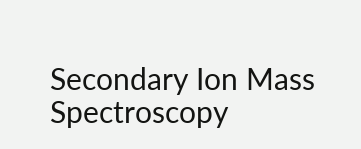Secondary Ion Mass Spectroscopy